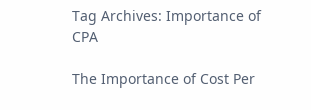Tag Archives: Importance of CPA

The Importance of Cost Per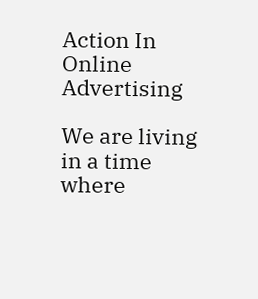Action In Online Advertising

We are living in a time where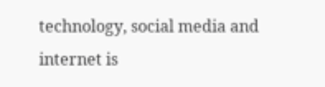technology, social media and internet is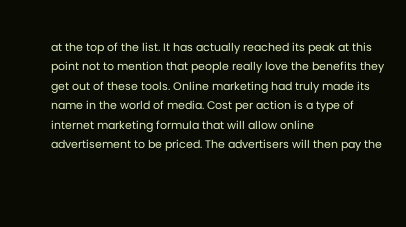at the top of the list. It has actually reached its peak at this point not to mention that people really love the benefits they get out of these tools. Online marketing had truly made its name in the world of media. Cost per action is a type of internet marketing formula that will allow online advertisement to be priced. The advertisers will then pay the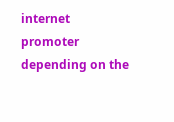internet promoter depending on the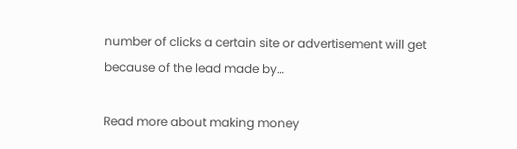number of clicks a certain site or advertisement will get because of the lead made by…

Read more about making money